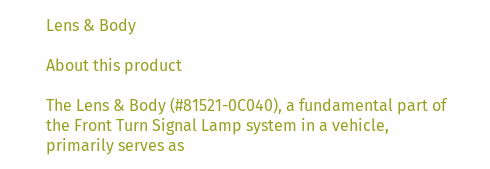Lens & Body

About this product

The Lens & Body (#81521-0C040), a fundamental part of the Front Turn Signal Lamp system in a vehicle, primarily serves as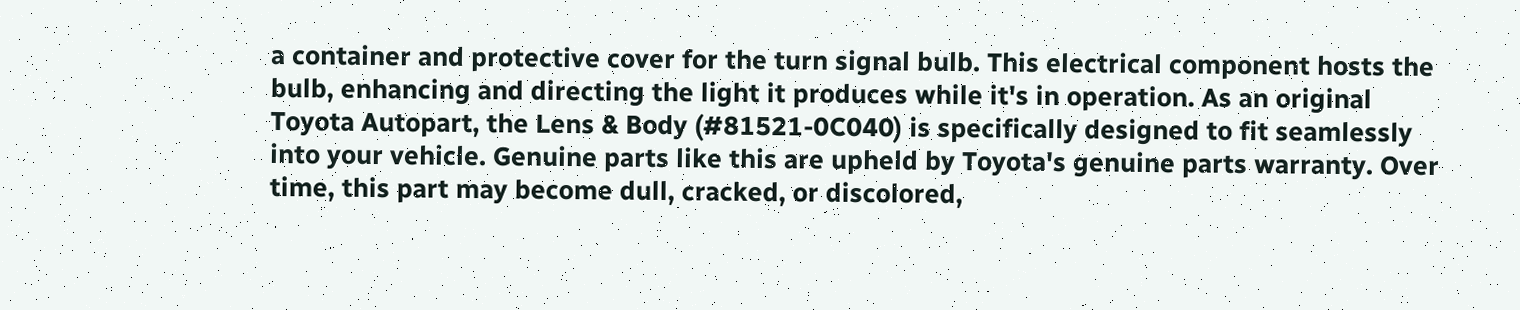a container and protective cover for the turn signal bulb. This electrical component hosts the bulb, enhancing and directing the light it produces while it's in operation. As an original Toyota Autopart, the Lens & Body (#81521-0C040) is specifically designed to fit seamlessly into your vehicle. Genuine parts like this are upheld by Toyota's genuine parts warranty. Over time, this part may become dull, cracked, or discolored,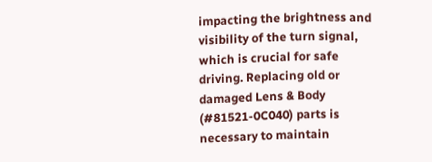impacting the brightness and visibility of the turn signal, which is crucial for safe driving. Replacing old or damaged Lens & Body (#81521-0C040) parts is necessary to maintain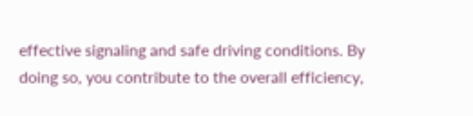effective signaling and safe driving conditions. By doing so, you contribute to the overall efficiency,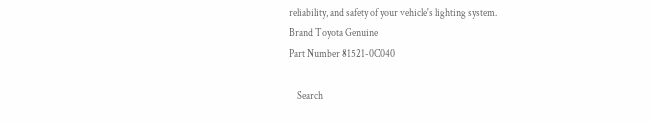reliability, and safety of your vehicle's lighting system.
Brand Toyota Genuine
Part Number 81521-0C040

    Search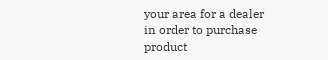your area for a dealer in order to purchase product